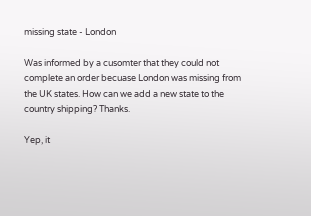missing state - London

Was informed by a cusomter that they could not complete an order becuase London was missing from the UK states. How can we add a new state to the country shipping? Thanks.

Yep, it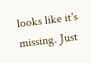looks like it's missing. Just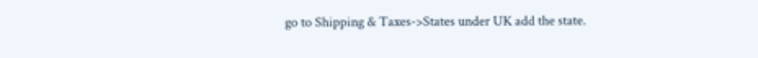go to Shipping & Taxes->States under UK add the state.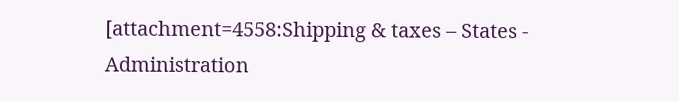[attachment=4558:Shipping & taxes – States - Administration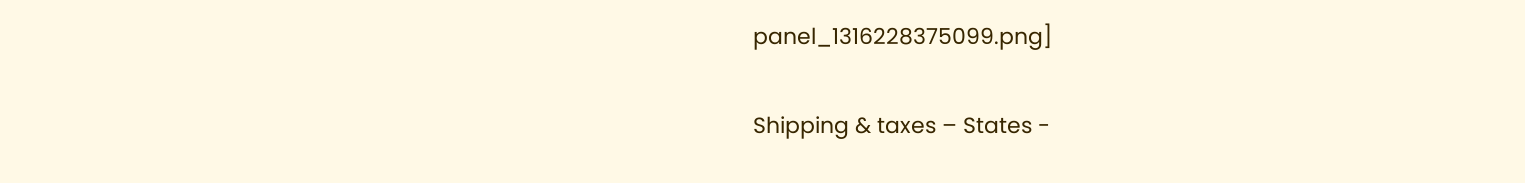panel_1316228375099.png]

Shipping & taxes – States -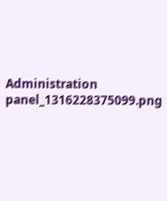Administration panel_1316228375099.png